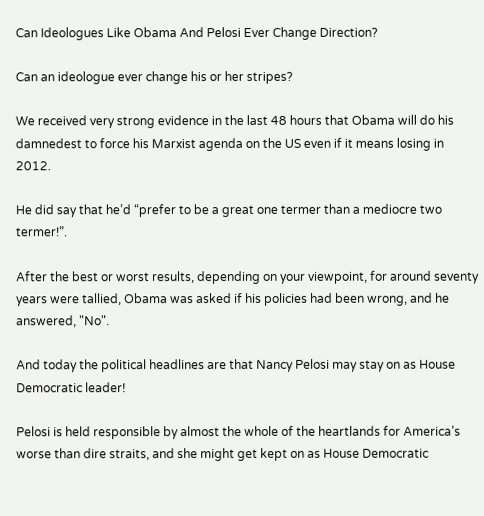Can Ideologues Like Obama And Pelosi Ever Change Direction?

Can an ideologue ever change his or her stripes?

We received very strong evidence in the last 48 hours that Obama will do his damnedest to force his Marxist agenda on the US even if it means losing in 2012.

He did say that he’d “prefer to be a great one termer than a mediocre two termer!”.

After the best or worst results, depending on your viewpoint, for around seventy years were tallied, Obama was asked if his policies had been wrong, and he answered, "No".

And today the political headlines are that Nancy Pelosi may stay on as House Democratic leader!

Pelosi is held responsible by almost the whole of the heartlands for America’s worse than dire straits, and she might get kept on as House Democratic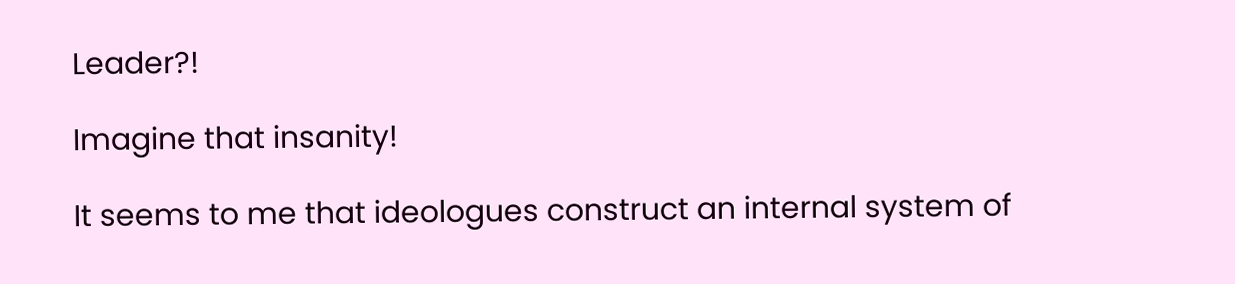Leader?!

Imagine that insanity!

It seems to me that ideologues construct an internal system of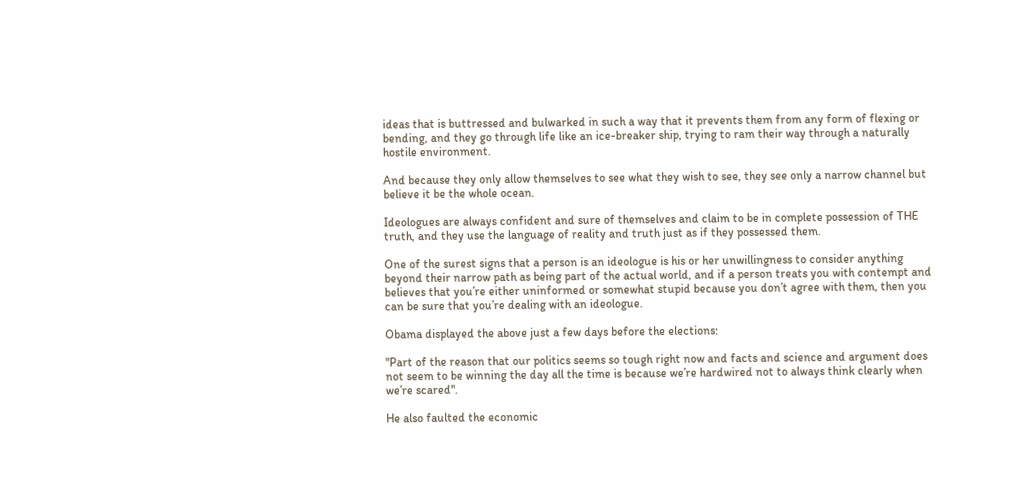ideas that is buttressed and bulwarked in such a way that it prevents them from any form of flexing or bending, and they go through life like an ice-breaker ship, trying to ram their way through a naturally hostile environment.

And because they only allow themselves to see what they wish to see, they see only a narrow channel but believe it be the whole ocean.

Ideologues are always confident and sure of themselves and claim to be in complete possession of THE truth, and they use the language of reality and truth just as if they possessed them.

One of the surest signs that a person is an ideologue is his or her unwillingness to consider anything beyond their narrow path as being part of the actual world, and if a person treats you with contempt and believes that you’re either uninformed or somewhat stupid because you don’t agree with them, then you can be sure that you’re dealing with an ideologue.

Obama displayed the above just a few days before the elections:

"Part of the reason that our politics seems so tough right now and facts and science and argument does not seem to be winning the day all the time is because we’re hardwired not to always think clearly when we’re scared".

He also faulted the economic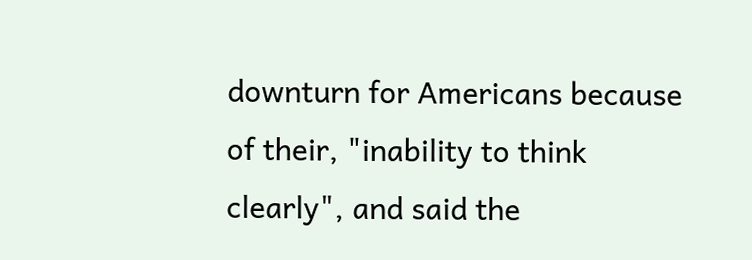downturn for Americans because of their, "inability to think clearly", and said the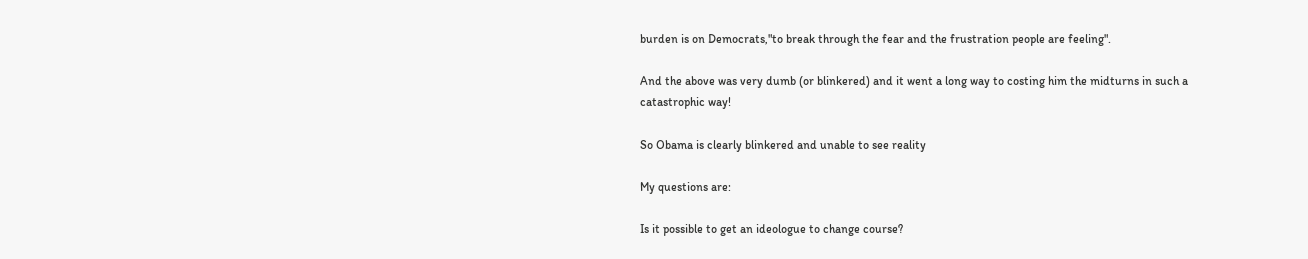burden is on Democrats,"to break through the fear and the frustration people are feeling".

And the above was very dumb (or blinkered) and it went a long way to costing him the midturns in such a catastrophic way!

So Obama is clearly blinkered and unable to see reality

My questions are:

Is it possible to get an ideologue to change course?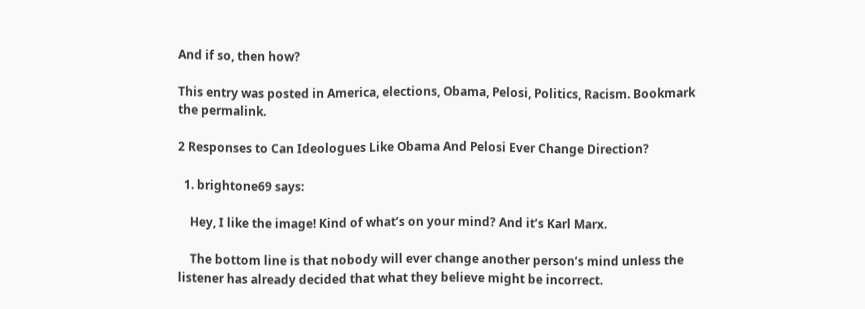And if so, then how?

This entry was posted in America, elections, Obama, Pelosi, Politics, Racism. Bookmark the permalink.

2 Responses to Can Ideologues Like Obama And Pelosi Ever Change Direction?

  1. brightone69 says:

    Hey, I like the image! Kind of what’s on your mind? And it’s Karl Marx.

    The bottom line is that nobody will ever change another person’s mind unless the listener has already decided that what they believe might be incorrect.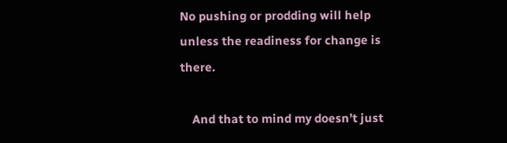No pushing or prodding will help unless the readiness for change is there.

    And that to mind my doesn’t just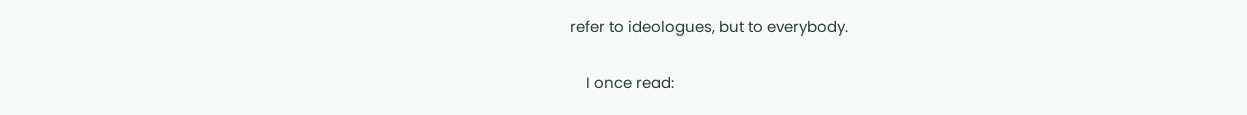refer to ideologues, but to everybody.

    I once read: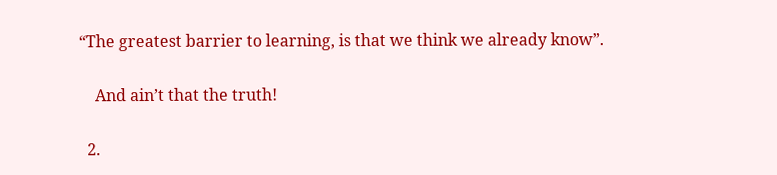“The greatest barrier to learning, is that we think we already know”.

    And ain’t that the truth!

  2.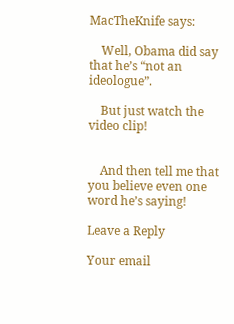MacTheKnife says:

    Well, Obama did say that he’s “not an ideologue”.

    But just watch the video clip!


    And then tell me that you believe even one word he’s saying!

Leave a Reply

Your email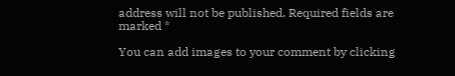address will not be published. Required fields are marked *

You can add images to your comment by clicking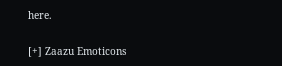here.

[+] Zaazu Emoticons